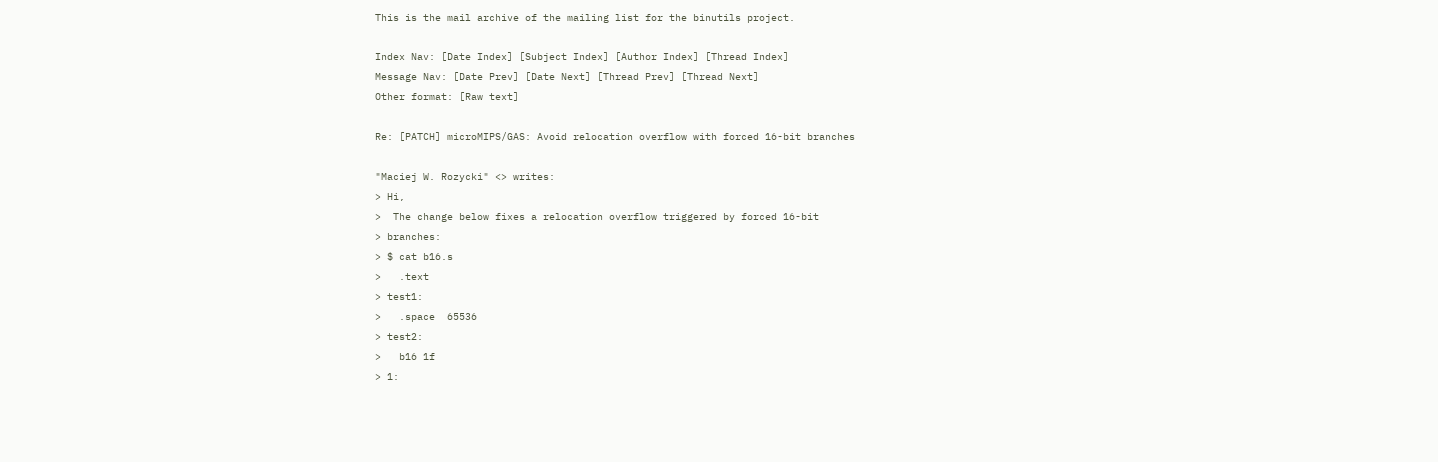This is the mail archive of the mailing list for the binutils project.

Index Nav: [Date Index] [Subject Index] [Author Index] [Thread Index]
Message Nav: [Date Prev] [Date Next] [Thread Prev] [Thread Next]
Other format: [Raw text]

Re: [PATCH] microMIPS/GAS: Avoid relocation overflow with forced 16-bit branches

"Maciej W. Rozycki" <> writes:
> Hi,
>  The change below fixes a relocation overflow triggered by forced 16-bit
> branches:
> $ cat b16.s
>   .text
> test1:
>   .space  65536
> test2:
>   b16 1f
> 1: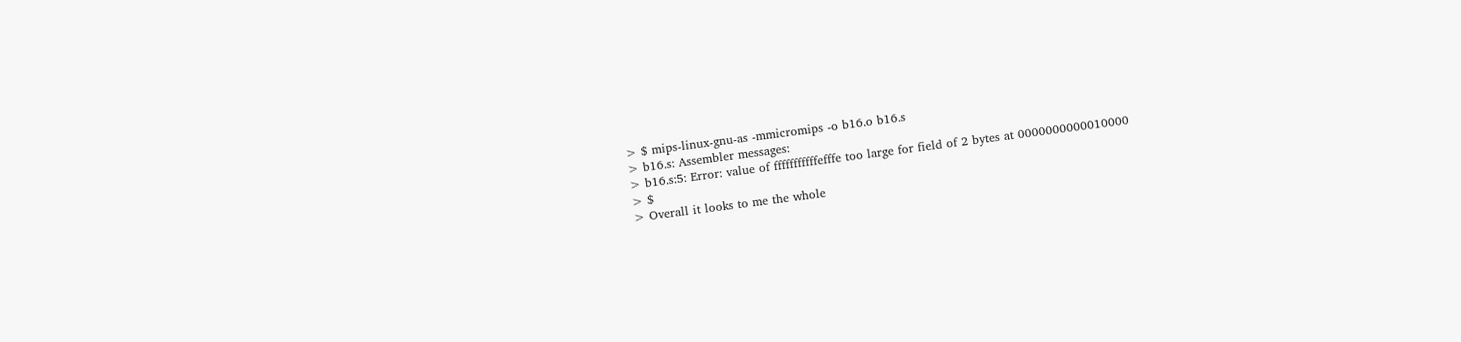> $ mips-linux-gnu-as -mmicromips -o b16.o b16.s
> b16.s: Assembler messages:
> b16.s:5: Error: value of fffffffffffefffe too large for field of 2 bytes at 0000000000010000
> $
> Overall it looks to me the whole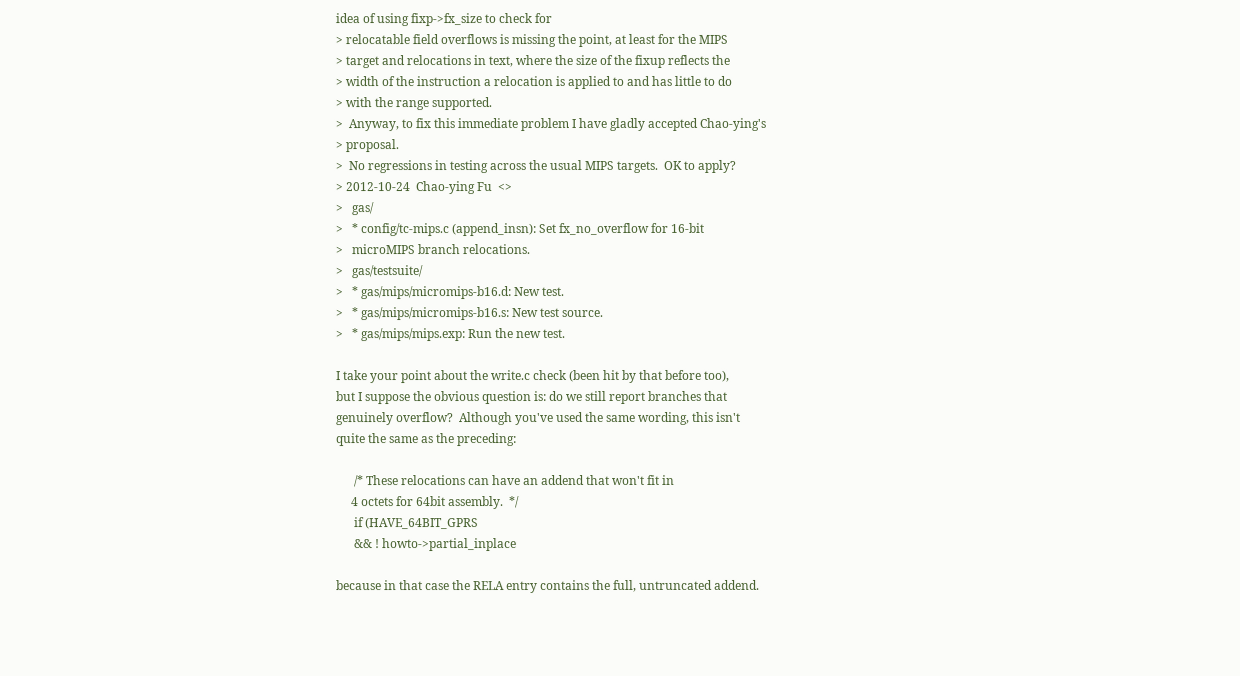idea of using fixp->fx_size to check for
> relocatable field overflows is missing the point, at least for the MIPS
> target and relocations in text, where the size of the fixup reflects the
> width of the instruction a relocation is applied to and has little to do
> with the range supported.
>  Anyway, to fix this immediate problem I have gladly accepted Chao-ying's
> proposal.
>  No regressions in testing across the usual MIPS targets.  OK to apply?
> 2012-10-24  Chao-ying Fu  <>
>   gas/
>   * config/tc-mips.c (append_insn): Set fx_no_overflow for 16-bit
>   microMIPS branch relocations.
>   gas/testsuite/
>   * gas/mips/micromips-b16.d: New test.
>   * gas/mips/micromips-b16.s: New test source.
>   * gas/mips/mips.exp: Run the new test.

I take your point about the write.c check (been hit by that before too),
but I suppose the obvious question is: do we still report branches that
genuinely overflow?  Although you've used the same wording, this isn't
quite the same as the preceding:

      /* These relocations can have an addend that won't fit in
     4 octets for 64bit assembly.  */
      if (HAVE_64BIT_GPRS
      && ! howto->partial_inplace

because in that case the RELA entry contains the full, untruncated addend.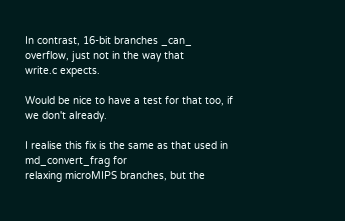In contrast, 16-bit branches _can_ overflow, just not in the way that
write.c expects.

Would be nice to have a test for that too, if we don't already.

I realise this fix is the same as that used in md_convert_frag for
relaxing microMIPS branches, but the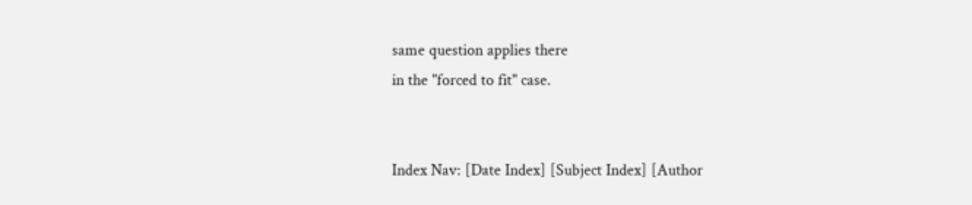same question applies there
in the "forced to fit" case.


Index Nav: [Date Index] [Subject Index] [Author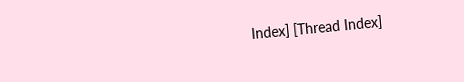Index] [Thread Index]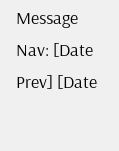Message Nav: [Date Prev] [Date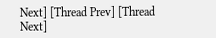Next] [Thread Prev] [Thread Next]